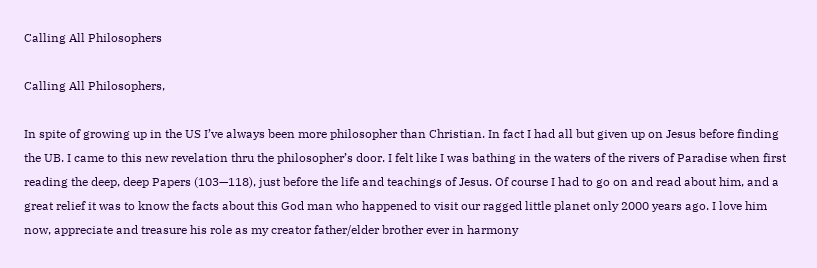Calling All Philosophers

Calling All Philosophers,

In spite of growing up in the US I’ve always been more philosopher than Christian. In fact I had all but given up on Jesus before finding the UB. I came to this new revelation thru the philosopher’s door. I felt like I was bathing in the waters of the rivers of Paradise when first reading the deep, deep Papers (103—118), just before the life and teachings of Jesus. Of course I had to go on and read about him, and a great relief it was to know the facts about this God man who happened to visit our ragged little planet only 2000 years ago. I love him now, appreciate and treasure his role as my creator father/elder brother ever in harmony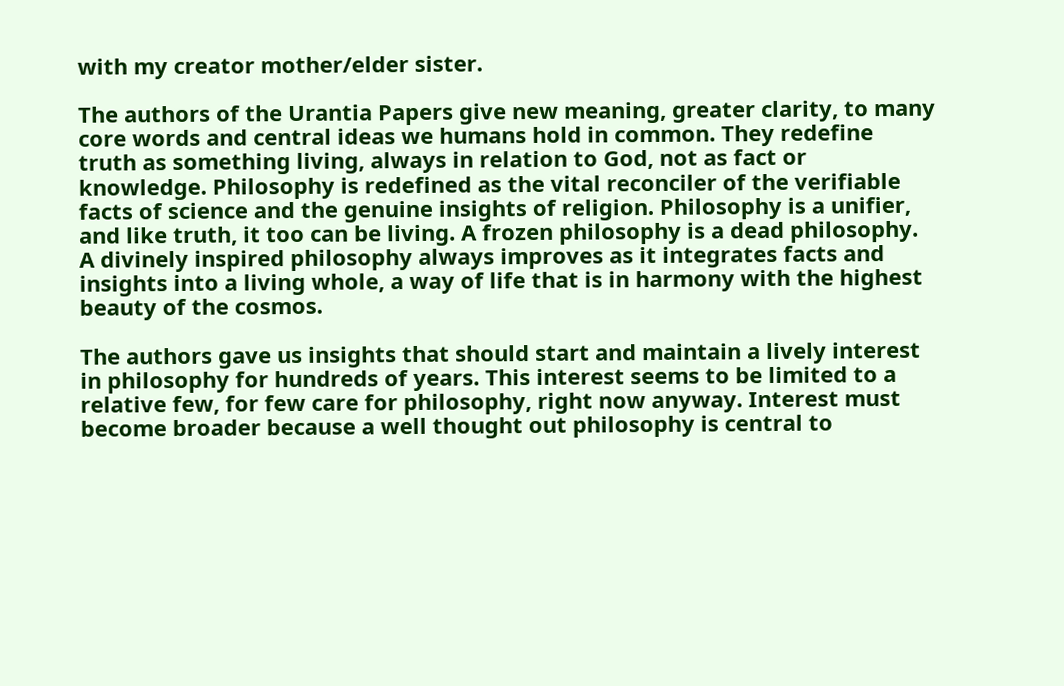with my creator mother/elder sister.

The authors of the Urantia Papers give new meaning, greater clarity, to many core words and central ideas we humans hold in common. They redefine truth as something living, always in relation to God, not as fact or knowledge. Philosophy is redefined as the vital reconciler of the verifiable facts of science and the genuine insights of religion. Philosophy is a unifier, and like truth, it too can be living. A frozen philosophy is a dead philosophy. A divinely inspired philosophy always improves as it integrates facts and insights into a living whole, a way of life that is in harmony with the highest beauty of the cosmos.

The authors gave us insights that should start and maintain a lively interest in philosophy for hundreds of years. This interest seems to be limited to a relative few, for few care for philosophy, right now anyway. Interest must become broader because a well thought out philosophy is central to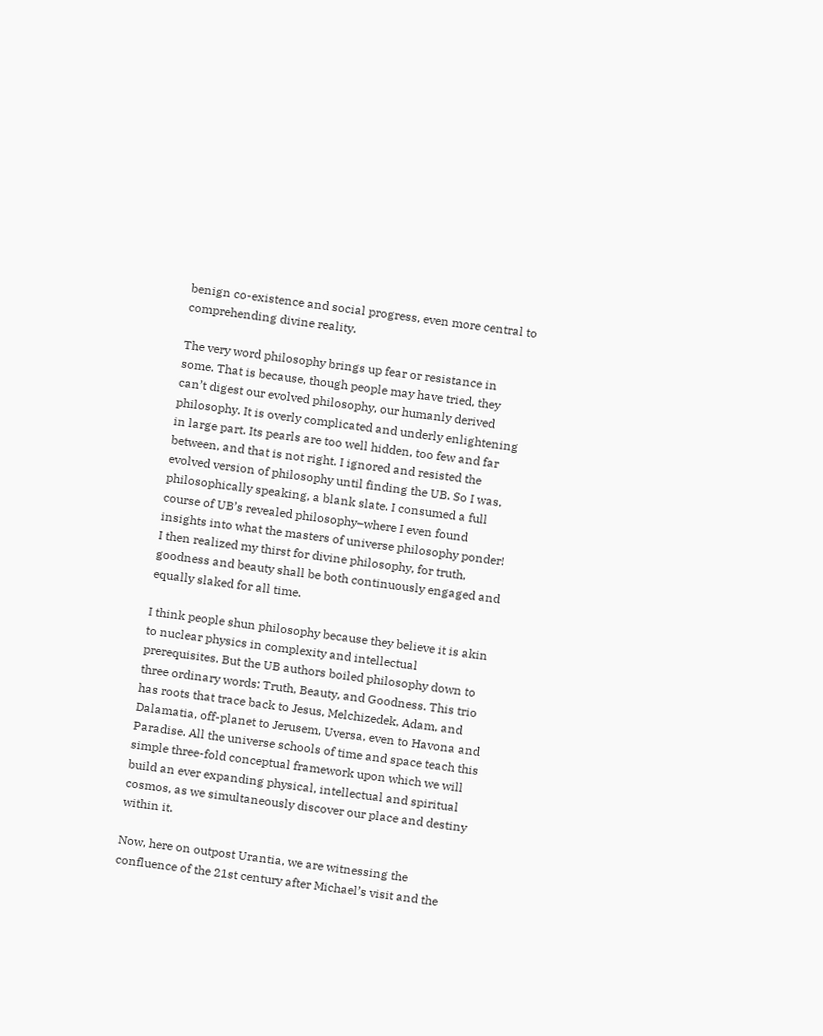benign co-existence and social progress, even more central to comprehending divine reality.

The very word philosophy brings up fear or resistance in some. That is because, though people may have tried, they can’t digest our evolved philosophy, our humanly derived philosophy. It is overly complicated and underly enlightening in large part. Its pearls are too well hidden, too few and far between, and that is not right. I ignored and resisted the evolved version of philosophy until finding the UB. So I was, philosophically speaking, a blank slate. I consumed a full course of UB’s revealed philosophy–where I even found insights into what the masters of universe philosophy ponder! I then realized my thirst for divine philosophy, for truth, goodness and beauty shall be both continuously engaged and equally slaked for all time.

I think people shun philosophy because they believe it is akin to nuclear physics in complexity and intellectual prerequisites. But the UB authors boiled philosophy down to three ordinary words: Truth, Beauty, and Goodness. This trio has roots that trace back to Jesus, Melchizedek, Adam, and Dalamatia, off-planet to Jerusem, Uversa, even to Havona and Paradise. All the universe schools of time and space teach this simple three-fold conceptual framework upon which we will build an ever expanding physical, intellectual and spiritual cosmos, as we simultaneously discover our place and destiny within it.

Now, here on outpost Urantia, we are witnessing the confluence of the 21st century after Michael’s visit and the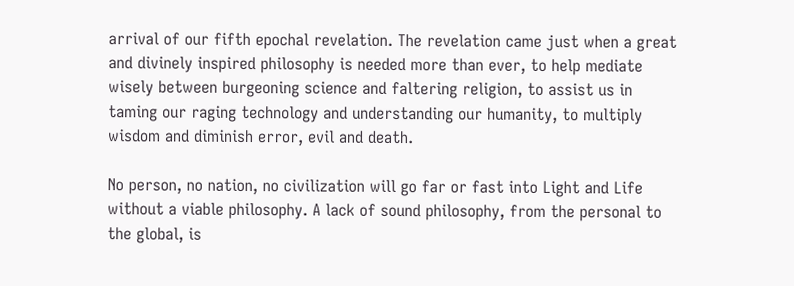arrival of our fifth epochal revelation. The revelation came just when a great and divinely inspired philosophy is needed more than ever, to help mediate wisely between burgeoning science and faltering religion, to assist us in taming our raging technology and understanding our humanity, to multiply wisdom and diminish error, evil and death.

No person, no nation, no civilization will go far or fast into Light and Life without a viable philosophy. A lack of sound philosophy, from the personal to the global, is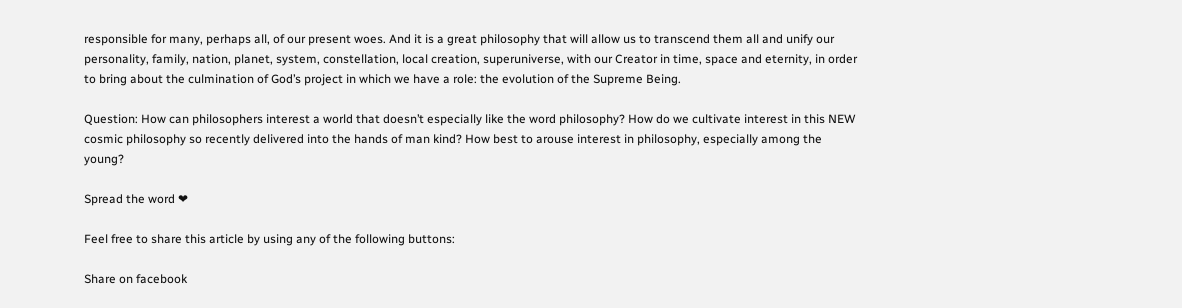responsible for many, perhaps all, of our present woes. And it is a great philosophy that will allow us to transcend them all and unify our personality, family, nation, planet, system, constellation, local creation, superuniverse, with our Creator in time, space and eternity, in order to bring about the culmination of God’s project in which we have a role: the evolution of the Supreme Being.

Question: How can philosophers interest a world that doesn’t especially like the word philosophy? How do we cultivate interest in this NEW cosmic philosophy so recently delivered into the hands of man kind? How best to arouse interest in philosophy, especially among the young?

Spread the word ❤

Feel free to share this article by using any of the following buttons:

Share on facebook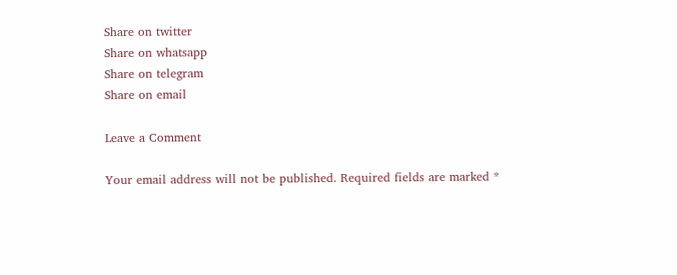Share on twitter
Share on whatsapp
Share on telegram
Share on email

Leave a Comment

Your email address will not be published. Required fields are marked *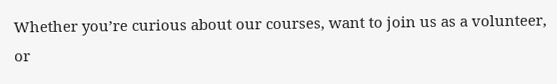Whether you’re curious about our courses, want to join us as a volunteer, or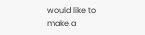would like to make a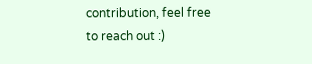contribution, feel free to reach out :)